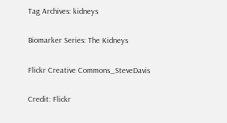Tag Archives: kidneys

Biomarker Series: The Kidneys

Flickr Creative Commons_SteveDavis

Credit: Flickr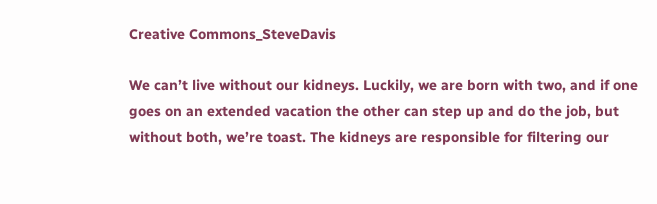Creative Commons_SteveDavis

We can’t live without our kidneys. Luckily, we are born with two, and if one goes on an extended vacation the other can step up and do the job, but without both, we’re toast. The kidneys are responsible for filtering our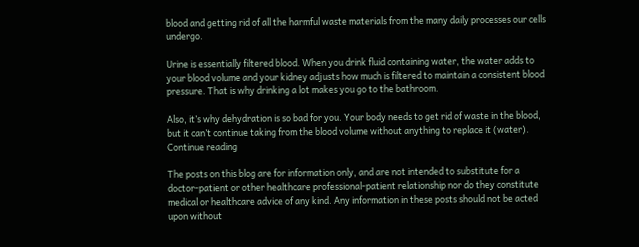blood and getting rid of all the harmful waste materials from the many daily processes our cells undergo.

Urine is essentially filtered blood. When you drink fluid containing water, the water adds to your blood volume and your kidney adjusts how much is filtered to maintain a consistent blood pressure. That is why drinking a lot makes you go to the bathroom.

Also, it’s why dehydration is so bad for you. Your body needs to get rid of waste in the blood, but it can’t continue taking from the blood volume without anything to replace it (water). Continue reading

The posts on this blog are for information only, and are not intended to substitute for a doctor-patient or other healthcare professional-patient relationship nor do they constitute medical or healthcare advice of any kind. Any information in these posts should not be acted upon without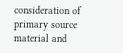consideration of primary source material and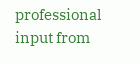professional input from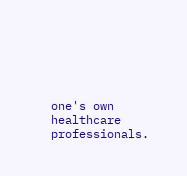one's own healthcare professionals.